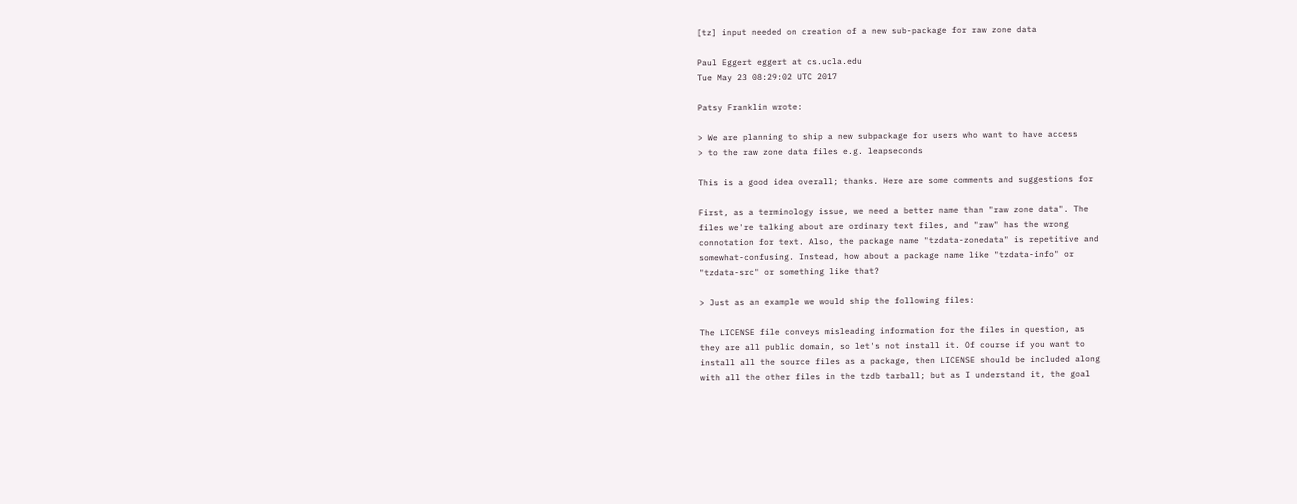[tz] input needed on creation of a new sub-package for raw zone data

Paul Eggert eggert at cs.ucla.edu
Tue May 23 08:29:02 UTC 2017

Patsy Franklin wrote:

> We are planning to ship a new subpackage for users who want to have access
> to the raw zone data files e.g. leapseconds

This is a good idea overall; thanks. Here are some comments and suggestions for

First, as a terminology issue, we need a better name than "raw zone data". The
files we're talking about are ordinary text files, and "raw" has the wrong
connotation for text. Also, the package name "tzdata-zonedata" is repetitive and
somewhat-confusing. Instead, how about a package name like "tzdata-info" or
"tzdata-src" or something like that?

> Just as an example we would ship the following files:

The LICENSE file conveys misleading information for the files in question, as
they are all public domain, so let's not install it. Of course if you want to
install all the source files as a package, then LICENSE should be included along
with all the other files in the tzdb tarball; but as I understand it, the goal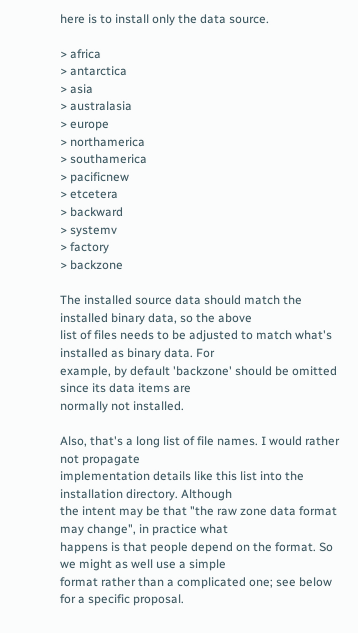here is to install only the data source.

> africa
> antarctica
> asia
> australasia
> europe
> northamerica
> southamerica
> pacificnew
> etcetera
> backward
> systemv
> factory
> backzone

The installed source data should match the installed binary data, so the above
list of files needs to be adjusted to match what's installed as binary data. For
example, by default 'backzone' should be omitted since its data items are
normally not installed.

Also, that's a long list of file names. I would rather not propagate
implementation details like this list into the installation directory. Although
the intent may be that "the raw zone data format may change", in practice what
happens is that people depend on the format. So we might as well use a simple
format rather than a complicated one; see below for a specific proposal.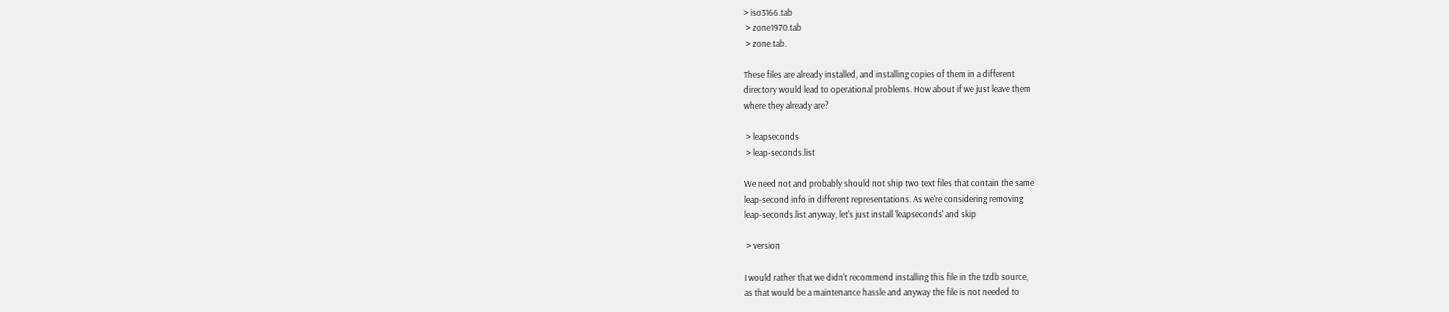> iso3166.tab
 > zone1970.tab
 > zone.tab.

These files are already installed, and installing copies of them in a different
directory would lead to operational problems. How about if we just leave them
where they already are?

 > leapseconds
 > leap-seconds.list

We need not and probably should not ship two text files that contain the same
leap-second info in different representations. As we're considering removing
leap-seconds.list anyway, let's just install 'leapseconds' and skip

 > version

I would rather that we didn't recommend installing this file in the tzdb source,
as that would be a maintenance hassle and anyway the file is not needed to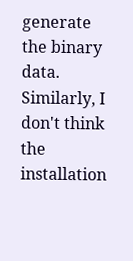generate the binary data. Similarly, I don't think the installation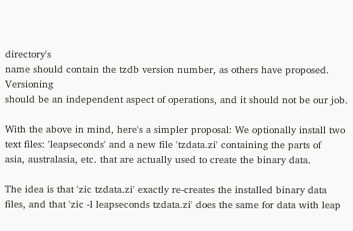directory's
name should contain the tzdb version number, as others have proposed. Versioning
should be an independent aspect of operations, and it should not be our job.

With the above in mind, here's a simpler proposal: We optionally install two
text files: 'leapseconds' and a new file 'tzdata.zi' containing the parts of
asia, australasia, etc. that are actually used to create the binary data.

The idea is that 'zic tzdata.zi' exactly re-creates the installed binary data
files, and that 'zic -l leapseconds tzdata.zi' does the same for data with leap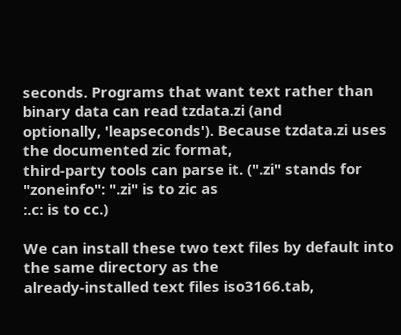seconds. Programs that want text rather than binary data can read tzdata.zi (and
optionally, 'leapseconds'). Because tzdata.zi uses the documented zic format,
third-party tools can parse it. (".zi" stands for "zoneinfo": ".zi" is to zic as
:.c: is to cc.)

We can install these two text files by default into the same directory as the
already-installed text files iso3166.tab,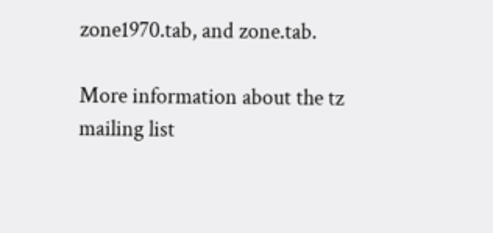zone1970.tab, and zone.tab.

More information about the tz mailing list